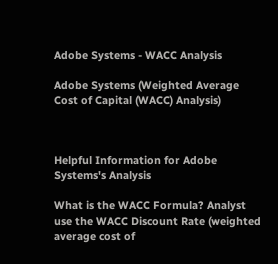Adobe Systems - WACC Analysis

Adobe Systems (Weighted Average Cost of Capital (WACC) Analysis)



Helpful Information for Adobe Systems's Analysis

What is the WACC Formula? Analyst use the WACC Discount Rate (weighted average cost of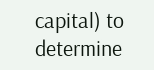capital) to determine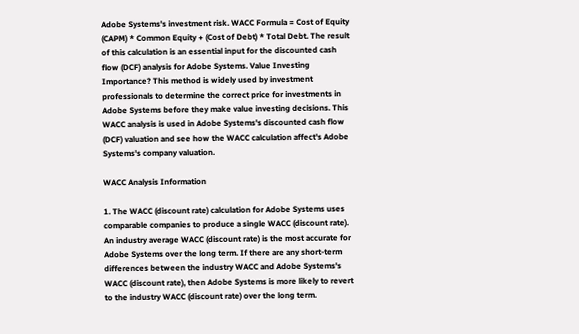Adobe Systems's investment risk. WACC Formula = Cost of Equity (CAPM) * Common Equity + (Cost of Debt) * Total Debt. The result of this calculation is an essential input for the discounted cash flow (DCF) analysis for Adobe Systems. Value Investing Importance? This method is widely used by investment professionals to determine the correct price for investments in Adobe Systems before they make value investing decisions. This WACC analysis is used in Adobe Systems's discounted cash flow (DCF) valuation and see how the WACC calculation affect's Adobe Systems's company valuation.

WACC Analysis Information

1. The WACC (discount rate) calculation for Adobe Systems uses comparable companies to produce a single WACC (discount rate). An industry average WACC (discount rate) is the most accurate for Adobe Systems over the long term. If there are any short-term differences between the industry WACC and Adobe Systems's WACC (discount rate), then Adobe Systems is more likely to revert to the industry WACC (discount rate) over the long term.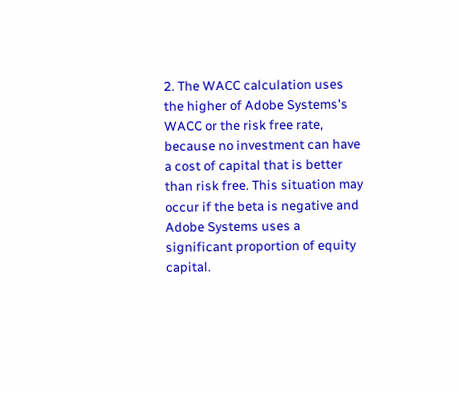2. The WACC calculation uses the higher of Adobe Systems's WACC or the risk free rate, because no investment can have a cost of capital that is better than risk free. This situation may occur if the beta is negative and Adobe Systems uses a significant proportion of equity capital.